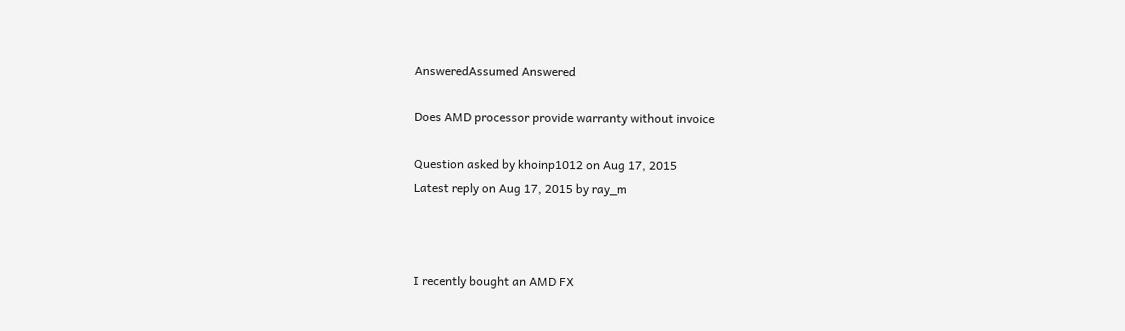AnsweredAssumed Answered

Does AMD processor provide warranty without invoice

Question asked by khoinp1012 on Aug 17, 2015
Latest reply on Aug 17, 2015 by ray_m



I recently bought an AMD FX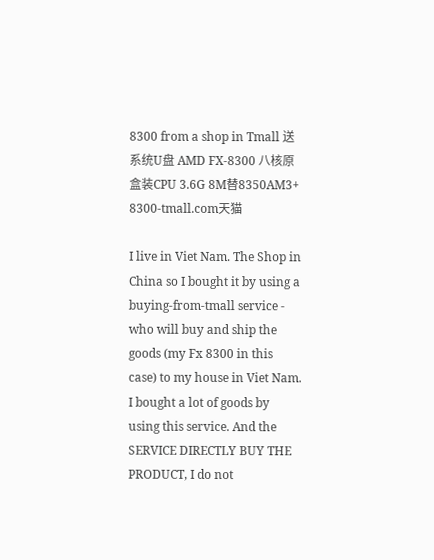8300 from a shop in Tmall 送系统U盘 AMD FX-8300 八核原盒装CPU 3.6G 8M替8350AM3+ 8300-tmall.com天猫

I live in Viet Nam. The Shop in China so I bought it by using a buying-from-tmall service - who will buy and ship the goods (my Fx 8300 in this case) to my house in Viet Nam. I bought a lot of goods by using this service. And the SERVICE DIRECTLY BUY THE PRODUCT, I do not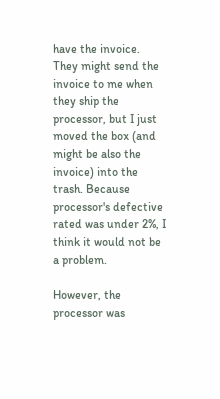have the invoice. They might send the invoice to me when they ship the processor, but I just moved the box (and might be also the invoice) into the trash. Because processor's defective rated was under 2%, I think it would not be a problem.

However, the processor was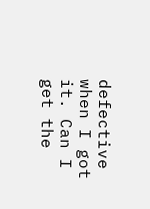defective when I got it. Can I get the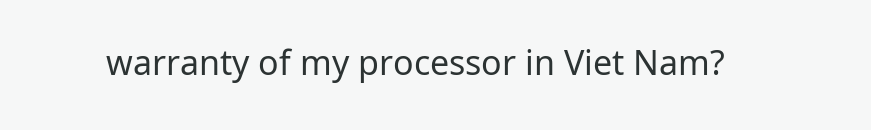warranty of my processor in Viet Nam?